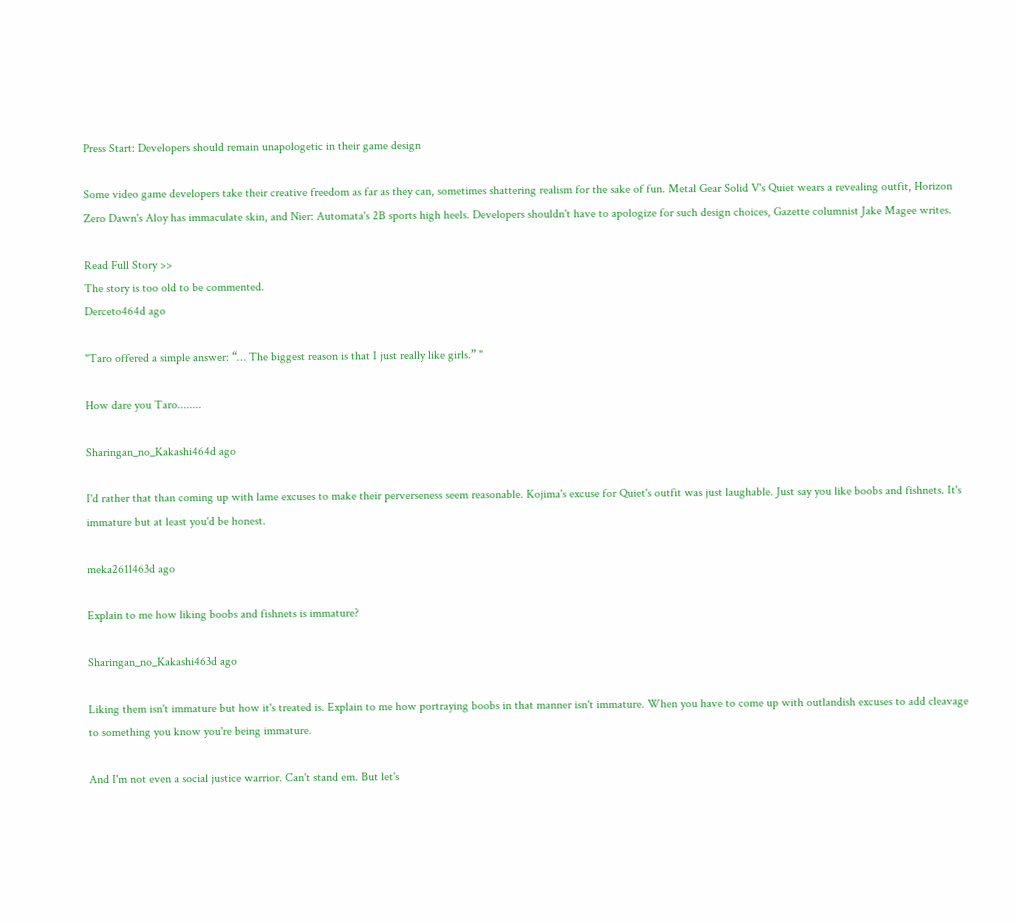Press Start: Developers should remain unapologetic in their game design

Some video game developers take their creative freedom as far as they can, sometimes shattering realism for the sake of fun. Metal Gear Solid V's Quiet wears a revealing outfit, Horizon Zero Dawn's Aloy has immaculate skin, and Nier: Automata's 2B sports high heels. Developers shouldn't have to apologize for such design choices, Gazette columnist Jake Magee writes.

Read Full Story >>
The story is too old to be commented.
Derceto464d ago

"Taro offered a simple answer: “… The biggest reason is that I just really like girls.” "

How dare you Taro........

Sharingan_no_Kakashi464d ago

I'd rather that than coming up with lame excuses to make their perverseness seem reasonable. Kojima's excuse for Quiet's outfit was just laughable. Just say you like boobs and fishnets. It's immature but at least you'd be honest.

meka2611463d ago

Explain to me how liking boobs and fishnets is immature?

Sharingan_no_Kakashi463d ago

Liking them isn't immature but how it's treated is. Explain to me how portraying boobs in that manner isn't immature. When you have to come up with outlandish excuses to add cleavage to something you know you're being immature.

And I'm not even a social justice warrior. Can't stand em. But let's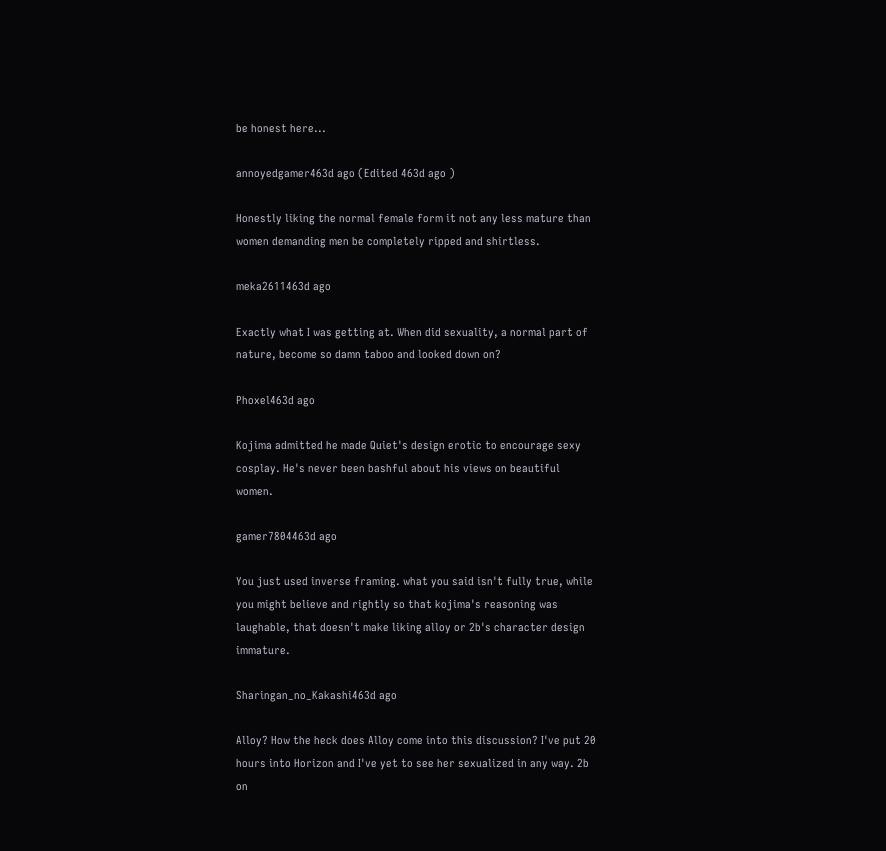be honest here...

annoyedgamer463d ago (Edited 463d ago )

Honestly liking the normal female form it not any less mature than women demanding men be completely ripped and shirtless.

meka2611463d ago

Exactly what I was getting at. When did sexuality, a normal part of nature, become so damn taboo and looked down on?

Phoxel463d ago

Kojima admitted he made Quiet's design erotic to encourage sexy cosplay. He's never been bashful about his views on beautiful women.

gamer7804463d ago

You just used inverse framing. what you said isn't fully true, while you might believe and rightly so that kojima's reasoning was laughable, that doesn't make liking alloy or 2b's character design immature.

Sharingan_no_Kakashi463d ago

Alloy? How the heck does Alloy come into this discussion? I've put 20 hours into Horizon and I've yet to see her sexualized in any way. 2b on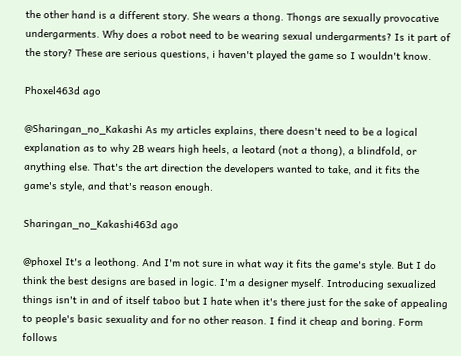the other hand is a different story. She wears a thong. Thongs are sexually provocative undergarments. Why does a robot need to be wearing sexual undergarments? Is it part of the story? These are serious questions, i haven't played the game so I wouldn't know.

Phoxel463d ago

@Sharingan_no_Kakashi As my articles explains, there doesn't need to be a logical explanation as to why 2B wears high heels, a leotard (not a thong), a blindfold, or anything else. That's the art direction the developers wanted to take, and it fits the game's style, and that's reason enough.

Sharingan_no_Kakashi463d ago

@phoxel It's a leothong. And I'm not sure in what way it fits the game's style. But I do think the best designs are based in logic. I'm a designer myself. Introducing sexualized things isn't in and of itself taboo but I hate when it's there just for the sake of appealing to people's basic sexuality and for no other reason. I find it cheap and boring. Form follows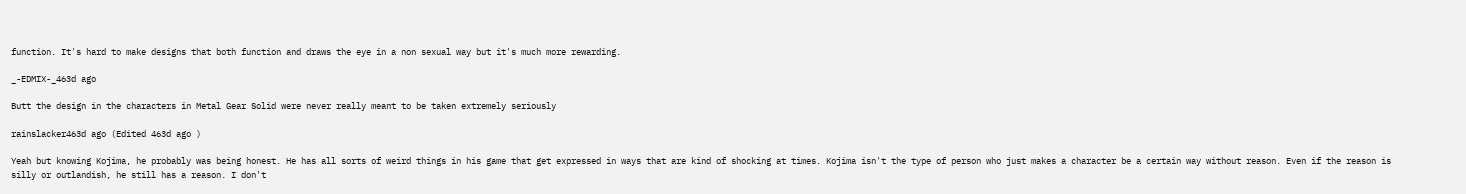function. It's hard to make designs that both function and draws the eye in a non sexual way but it's much more rewarding.

_-EDMIX-_463d ago

Butt the design in the characters in Metal Gear Solid were never really meant to be taken extremely seriously

rainslacker463d ago (Edited 463d ago )

Yeah but knowing Kojima, he probably was being honest. He has all sorts of weird things in his game that get expressed in ways that are kind of shocking at times. Kojima isn't the type of person who just makes a character be a certain way without reason. Even if the reason is silly or outlandish, he still has a reason. I don't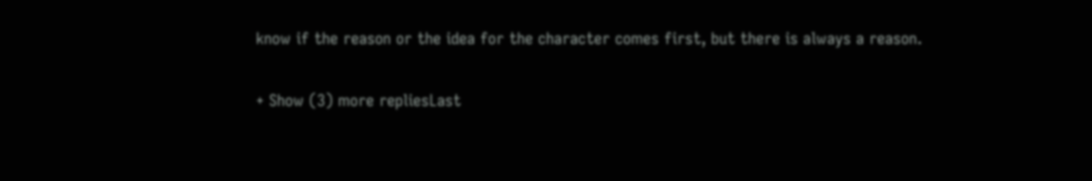know if the reason or the idea for the character comes first, but there is always a reason.

+ Show (3) more repliesLast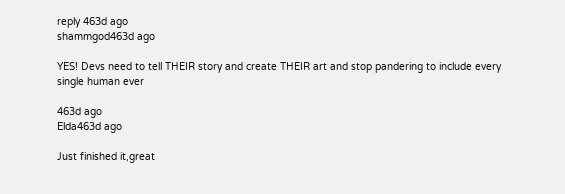reply 463d ago
shammgod463d ago

YES! Devs need to tell THEIR story and create THEIR art and stop pandering to include every single human ever

463d ago
Elda463d ago

Just finished it,great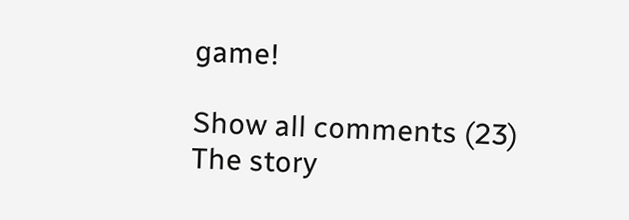game!

Show all comments (23)
The story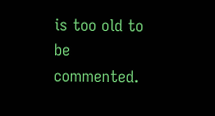is too old to be commented.